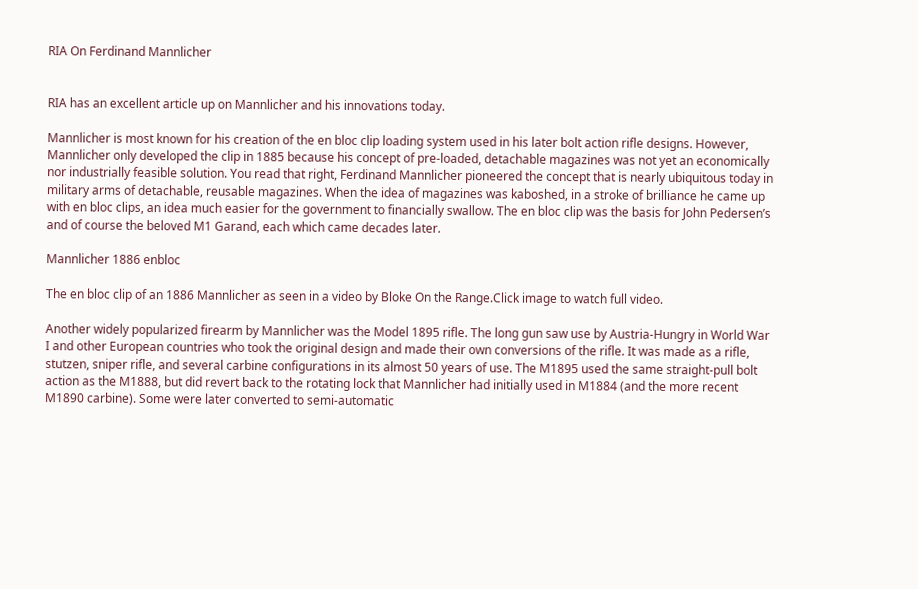RIA On Ferdinand Mannlicher


RIA has an excellent article up on Mannlicher and his innovations today.

Mannlicher is most known for his creation of the en bloc clip loading system used in his later bolt action rifle designs. However, Mannlicher only developed the clip in 1885 because his concept of pre-loaded, detachable magazines was not yet an economically nor industrially feasible solution. You read that right, Ferdinand Mannlicher pioneered the concept that is nearly ubiquitous today in military arms of detachable, reusable magazines. When the idea of magazines was kaboshed, in a stroke of brilliance he came up with en bloc clips, an idea much easier for the government to financially swallow. The en bloc clip was the basis for John Pedersen’s and of course the beloved M1 Garand, each which came decades later.

Mannlicher 1886 enbloc

The en bloc clip of an 1886 Mannlicher as seen in a video by Bloke On the Range.Click image to watch full video.

Another widely popularized firearm by Mannlicher was the Model 1895 rifle. The long gun saw use by Austria-Hungry in World War I and other European countries who took the original design and made their own conversions of the rifle. It was made as a rifle, stutzen, sniper rifle, and several carbine configurations in its almost 50 years of use. The M1895 used the same straight-pull bolt action as the M1888, but did revert back to the rotating lock that Mannlicher had initially used in M1884 (and the more recent M1890 carbine). Some were later converted to semi-automatic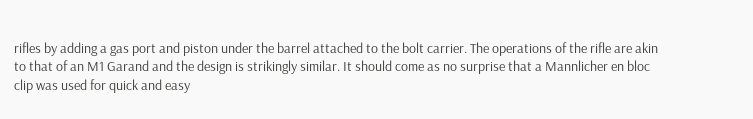rifles by adding a gas port and piston under the barrel attached to the bolt carrier. The operations of the rifle are akin to that of an M1 Garand and the design is strikingly similar. It should come as no surprise that a Mannlicher en bloc clip was used for quick and easy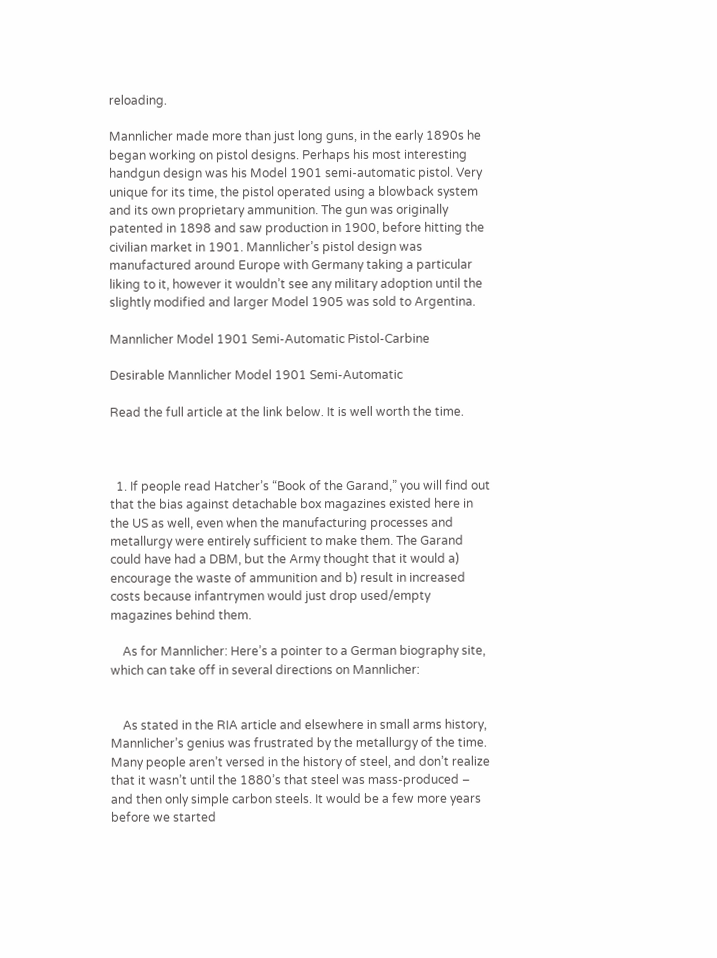reloading.

Mannlicher made more than just long guns, in the early 1890s he began working on pistol designs. Perhaps his most interesting handgun design was his Model 1901 semi-automatic pistol. Very unique for its time, the pistol operated using a blowback system and its own proprietary ammunition. The gun was originally patented in 1898 and saw production in 1900, before hitting the civilian market in 1901. Mannlicher’s pistol design was manufactured around Europe with Germany taking a particular liking to it, however it wouldn’t see any military adoption until the slightly modified and larger Model 1905 was sold to Argentina.

Mannlicher Model 1901 Semi-Automatic Pistol-Carbine

Desirable Mannlicher Model 1901 Semi-Automatic

Read the full article at the link below. It is well worth the time.



  1. If people read Hatcher’s “Book of the Garand,” you will find out that the bias against detachable box magazines existed here in the US as well, even when the manufacturing processes and metallurgy were entirely sufficient to make them. The Garand could have had a DBM, but the Army thought that it would a) encourage the waste of ammunition and b) result in increased costs because infantrymen would just drop used/empty magazines behind them.

    As for Mannlicher: Here’s a pointer to a German biography site, which can take off in several directions on Mannlicher:


    As stated in the RIA article and elsewhere in small arms history, Mannlicher’s genius was frustrated by the metallurgy of the time. Many people aren’t versed in the history of steel, and don’t realize that it wasn’t until the 1880’s that steel was mass-produced – and then only simple carbon steels. It would be a few more years before we started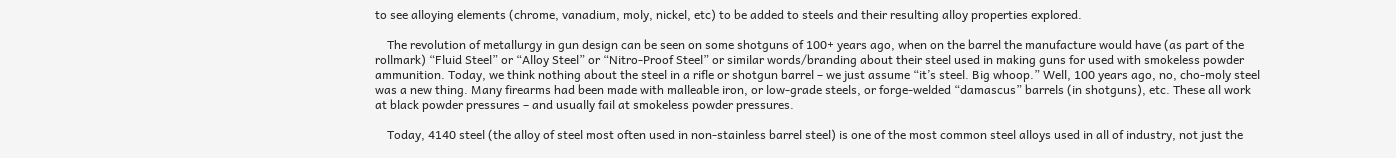to see alloying elements (chrome, vanadium, moly, nickel, etc) to be added to steels and their resulting alloy properties explored.

    The revolution of metallurgy in gun design can be seen on some shotguns of 100+ years ago, when on the barrel the manufacture would have (as part of the rollmark) “Fluid Steel” or “Alloy Steel” or “Nitro-Proof Steel” or similar words/branding about their steel used in making guns for used with smokeless powder ammunition. Today, we think nothing about the steel in a rifle or shotgun barrel – we just assume “it’s steel. Big whoop.” Well, 100 years ago, no, cho-moly steel was a new thing. Many firearms had been made with malleable iron, or low-grade steels, or forge-welded “damascus” barrels (in shotguns), etc. These all work at black powder pressures – and usually fail at smokeless powder pressures.

    Today, 4140 steel (the alloy of steel most often used in non-stainless barrel steel) is one of the most common steel alloys used in all of industry, not just the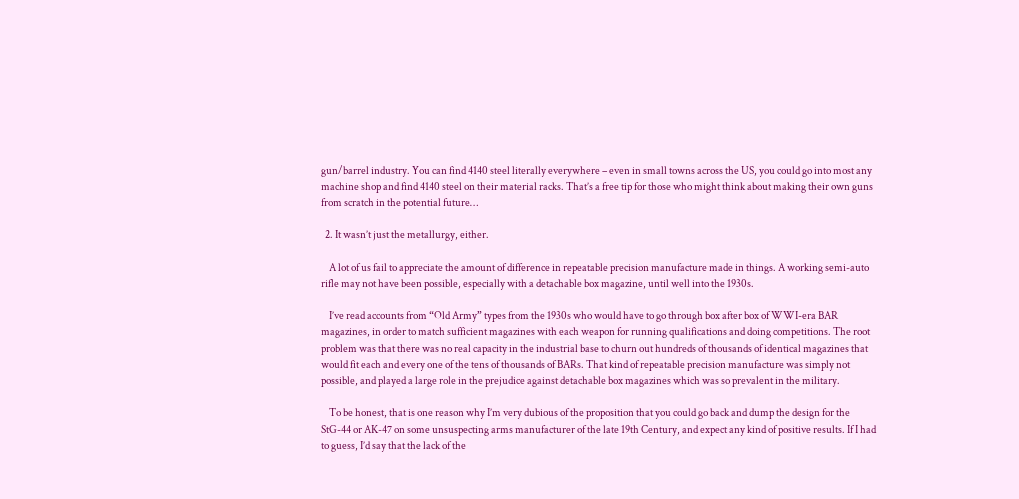gun/barrel industry. You can find 4140 steel literally everywhere – even in small towns across the US, you could go into most any machine shop and find 4140 steel on their material racks. That’s a free tip for those who might think about making their own guns from scratch in the potential future…

  2. It wasn’t just the metallurgy, either.

    A lot of us fail to appreciate the amount of difference in repeatable precision manufacture made in things. A working semi-auto rifle may not have been possible, especially with a detachable box magazine, until well into the 1930s.

    I’ve read accounts from “Old Army” types from the 1930s who would have to go through box after box of WWI-era BAR magazines, in order to match sufficient magazines with each weapon for running qualifications and doing competitions. The root problem was that there was no real capacity in the industrial base to churn out hundreds of thousands of identical magazines that would fit each and every one of the tens of thousands of BARs. That kind of repeatable precision manufacture was simply not possible, and played a large role in the prejudice against detachable box magazines which was so prevalent in the military.

    To be honest, that is one reason why I’m very dubious of the proposition that you could go back and dump the design for the StG-44 or AK-47 on some unsuspecting arms manufacturer of the late 19th Century, and expect any kind of positive results. If I had to guess, I’d say that the lack of the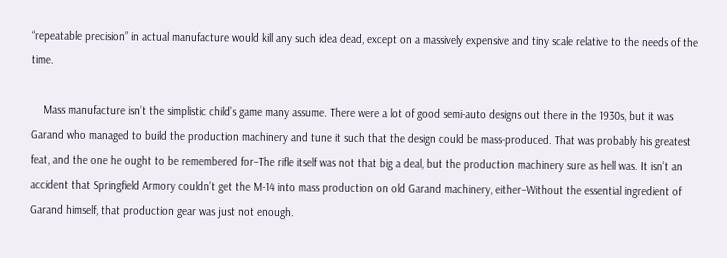“repeatable precision” in actual manufacture would kill any such idea dead, except on a massively expensive and tiny scale relative to the needs of the time.

    Mass manufacture isn’t the simplistic child’s game many assume. There were a lot of good semi-auto designs out there in the 1930s, but it was Garand who managed to build the production machinery and tune it such that the design could be mass-produced. That was probably his greatest feat, and the one he ought to be remembered for–The rifle itself was not that big a deal, but the production machinery sure as hell was. It isn’t an accident that Springfield Armory couldn’t get the M-14 into mass production on old Garand machinery, either–Without the essential ingredient of Garand himself, that production gear was just not enough.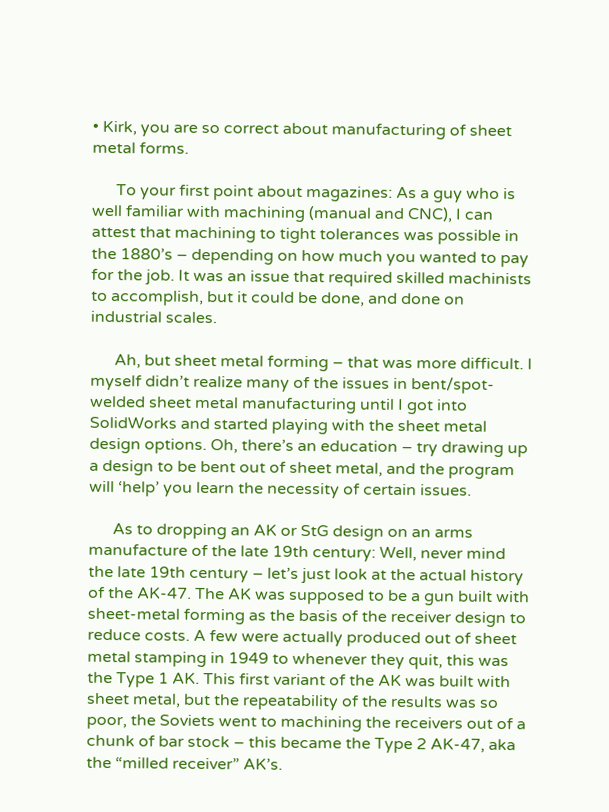• Kirk, you are so correct about manufacturing of sheet metal forms.

      To your first point about magazines: As a guy who is well familiar with machining (manual and CNC), I can attest that machining to tight tolerances was possible in the 1880’s – depending on how much you wanted to pay for the job. It was an issue that required skilled machinists to accomplish, but it could be done, and done on industrial scales.

      Ah, but sheet metal forming – that was more difficult. I myself didn’t realize many of the issues in bent/spot-welded sheet metal manufacturing until I got into SolidWorks and started playing with the sheet metal design options. Oh, there’s an education – try drawing up a design to be bent out of sheet metal, and the program will ‘help’ you learn the necessity of certain issues.

      As to dropping an AK or StG design on an arms manufacture of the late 19th century: Well, never mind the late 19th century – let’s just look at the actual history of the AK-47. The AK was supposed to be a gun built with sheet-metal forming as the basis of the receiver design to reduce costs. A few were actually produced out of sheet metal stamping in 1949 to whenever they quit, this was the Type 1 AK. This first variant of the AK was built with sheet metal, but the repeatability of the results was so poor, the Soviets went to machining the receivers out of a chunk of bar stock – this became the Type 2 AK-47, aka the “milled receiver” AK’s.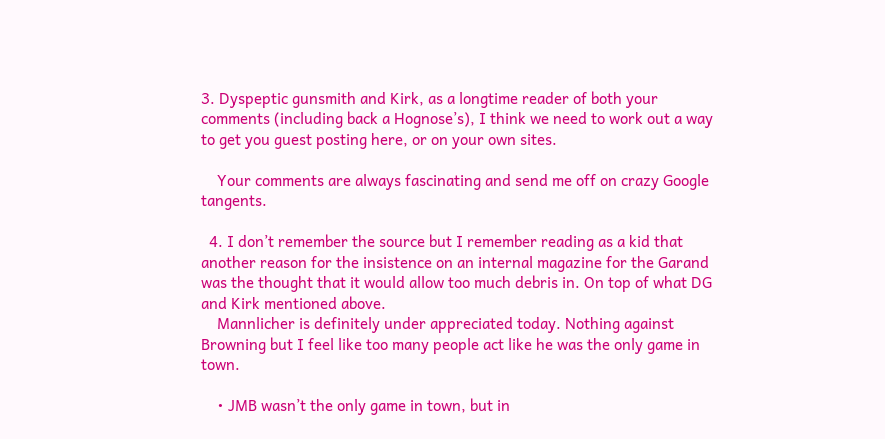3. Dyspeptic gunsmith and Kirk, as a longtime reader of both your comments (including back a Hognose’s), I think we need to work out a way to get you guest posting here, or on your own sites.

    Your comments are always fascinating and send me off on crazy Google tangents.

  4. I don’t remember the source but I remember reading as a kid that another reason for the insistence on an internal magazine for the Garand was the thought that it would allow too much debris in. On top of what DG and Kirk mentioned above.
    Mannlicher is definitely under appreciated today. Nothing against Browning but I feel like too many people act like he was the only game in town.

    • JMB wasn’t the only game in town, but in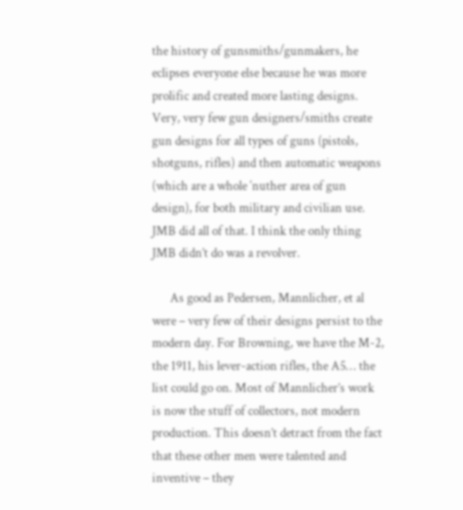the history of gunsmiths/gunmakers, he eclipses everyone else because he was more prolific and created more lasting designs. Very, very few gun designers/smiths create gun designs for all types of guns (pistols, shotguns, rifles) and then automatic weapons (which are a whole ‘nuther area of gun design), for both military and civilian use. JMB did all of that. I think the only thing JMB didn’t do was a revolver.

      As good as Pedersen, Mannlicher, et al were – very few of their designs persist to the modern day. For Browning, we have the M-2, the 1911, his lever-action rifles, the A5… the list could go on. Most of Mannlicher’s work is now the stuff of collectors, not modern production. This doesn’t detract from the fact that these other men were talented and inventive – they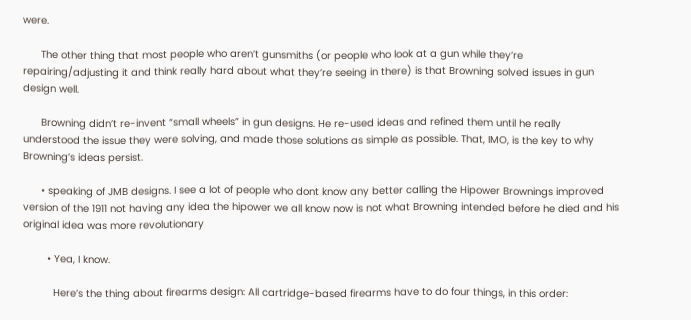were.

      The other thing that most people who aren’t gunsmiths (or people who look at a gun while they’re repairing/adjusting it and think really hard about what they’re seeing in there) is that Browning solved issues in gun design well.

      Browning didn’t re-invent “small wheels” in gun designs. He re-used ideas and refined them until he really understood the issue they were solving, and made those solutions as simple as possible. That, IMO, is the key to why Browning’s ideas persist.

      • speaking of JMB designs. I see a lot of people who dont know any better calling the Hipower Brownings improved version of the 1911 not having any idea the hipower we all know now is not what Browning intended before he died and his original idea was more revolutionary

        • Yea, I know.

          Here’s the thing about firearms design: All cartridge-based firearms have to do four things, in this order: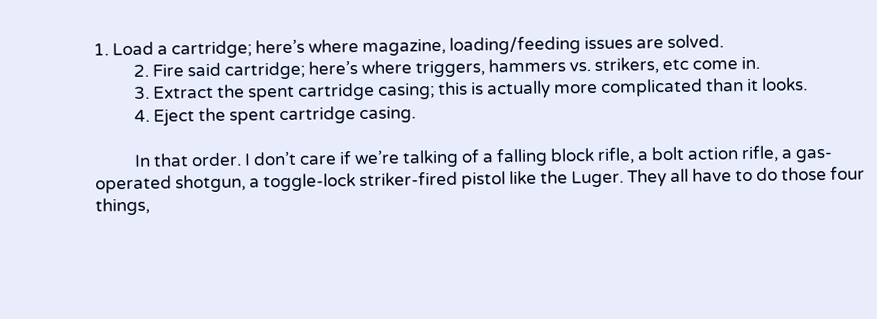1. Load a cartridge; here’s where magazine, loading/feeding issues are solved.
          2. Fire said cartridge; here’s where triggers, hammers vs. strikers, etc come in.
          3. Extract the spent cartridge casing; this is actually more complicated than it looks.
          4. Eject the spent cartridge casing.

          In that order. I don’t care if we’re talking of a falling block rifle, a bolt action rifle, a gas-operated shotgun, a toggle-lock striker-fired pistol like the Luger. They all have to do those four things,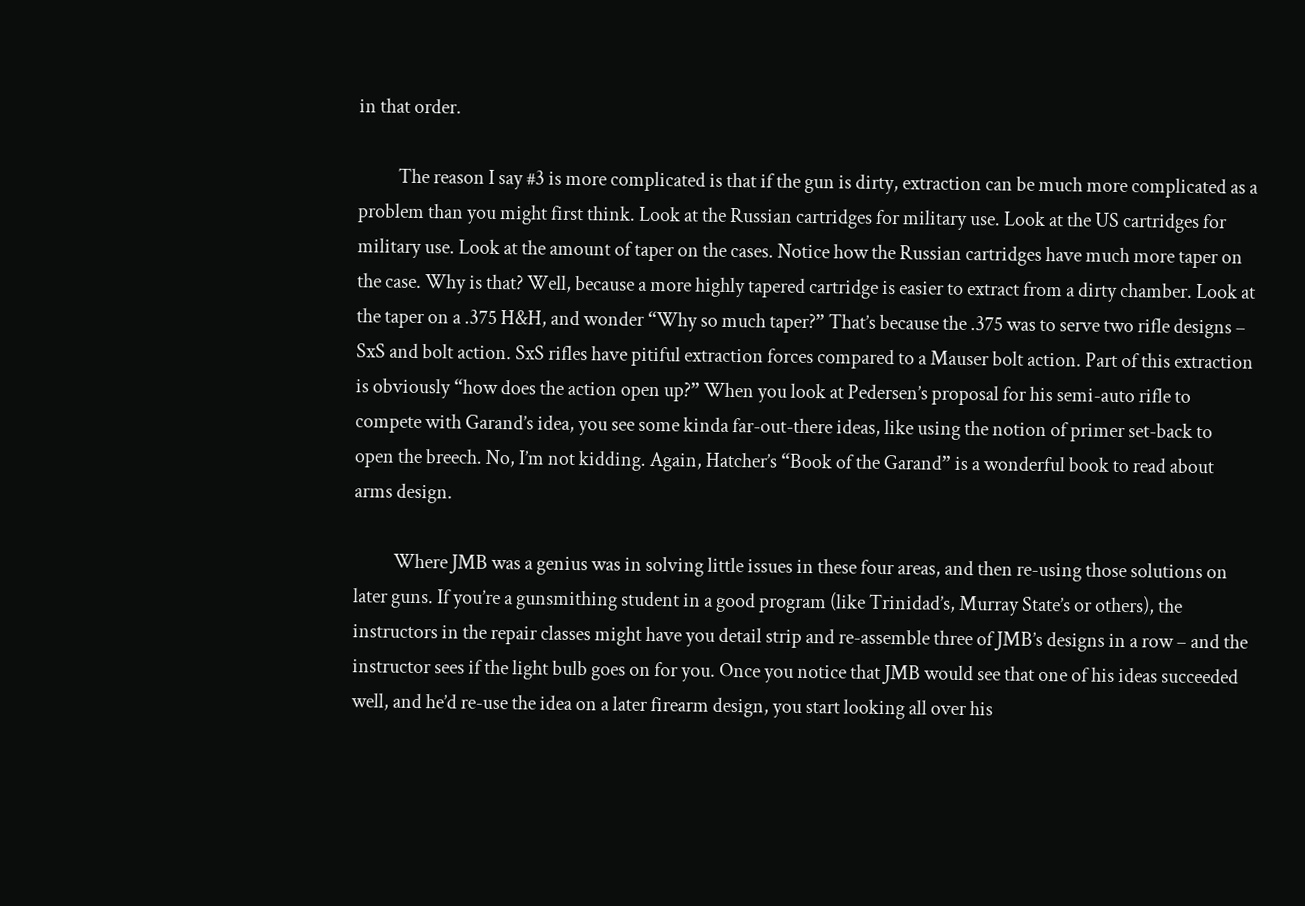in that order.

          The reason I say #3 is more complicated is that if the gun is dirty, extraction can be much more complicated as a problem than you might first think. Look at the Russian cartridges for military use. Look at the US cartridges for military use. Look at the amount of taper on the cases. Notice how the Russian cartridges have much more taper on the case. Why is that? Well, because a more highly tapered cartridge is easier to extract from a dirty chamber. Look at the taper on a .375 H&H, and wonder “Why so much taper?” That’s because the .375 was to serve two rifle designs – SxS and bolt action. SxS rifles have pitiful extraction forces compared to a Mauser bolt action. Part of this extraction is obviously “how does the action open up?” When you look at Pedersen’s proposal for his semi-auto rifle to compete with Garand’s idea, you see some kinda far-out-there ideas, like using the notion of primer set-back to open the breech. No, I’m not kidding. Again, Hatcher’s “Book of the Garand” is a wonderful book to read about arms design.

          Where JMB was a genius was in solving little issues in these four areas, and then re-using those solutions on later guns. If you’re a gunsmithing student in a good program (like Trinidad’s, Murray State’s or others), the instructors in the repair classes might have you detail strip and re-assemble three of JMB’s designs in a row – and the instructor sees if the light bulb goes on for you. Once you notice that JMB would see that one of his ideas succeeded well, and he’d re-use the idea on a later firearm design, you start looking all over his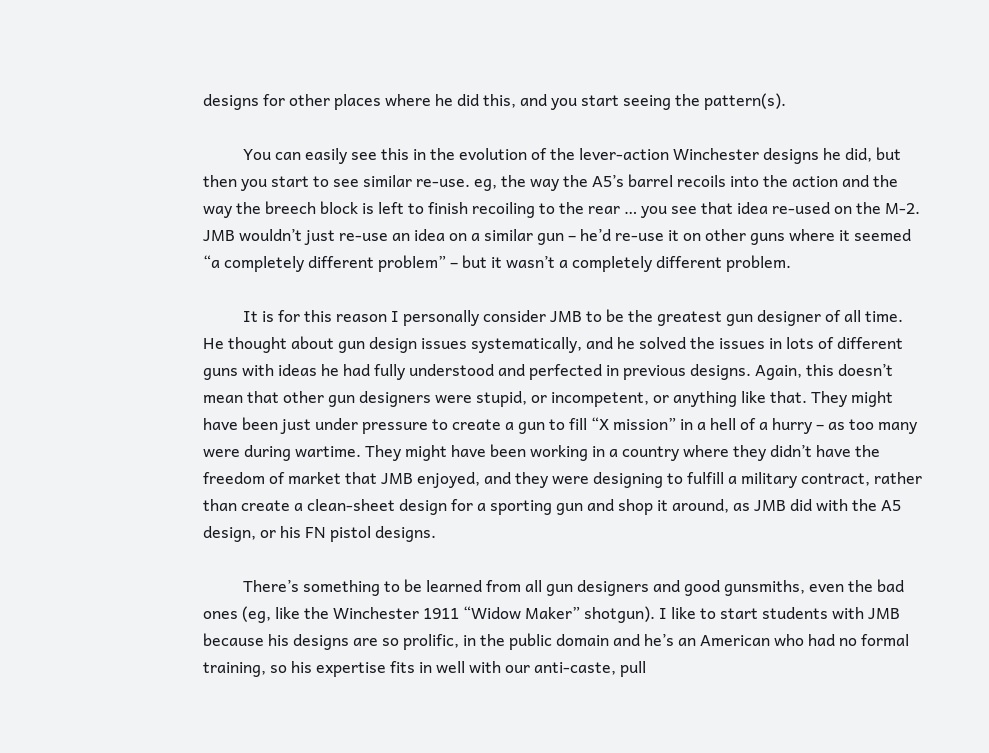designs for other places where he did this, and you start seeing the pattern(s).

          You can easily see this in the evolution of the lever-action Winchester designs he did, but then you start to see similar re-use. eg, the way the A5’s barrel recoils into the action and the way the breech block is left to finish recoiling to the rear … you see that idea re-used on the M-2. JMB wouldn’t just re-use an idea on a similar gun – he’d re-use it on other guns where it seemed “a completely different problem” – but it wasn’t a completely different problem.

          It is for this reason I personally consider JMB to be the greatest gun designer of all time. He thought about gun design issues systematically, and he solved the issues in lots of different guns with ideas he had fully understood and perfected in previous designs. Again, this doesn’t mean that other gun designers were stupid, or incompetent, or anything like that. They might have been just under pressure to create a gun to fill “X mission” in a hell of a hurry – as too many were during wartime. They might have been working in a country where they didn’t have the freedom of market that JMB enjoyed, and they were designing to fulfill a military contract, rather than create a clean-sheet design for a sporting gun and shop it around, as JMB did with the A5 design, or his FN pistol designs.

          There’s something to be learned from all gun designers and good gunsmiths, even the bad ones (eg, like the Winchester 1911 “Widow Maker” shotgun). I like to start students with JMB because his designs are so prolific, in the public domain and he’s an American who had no formal training, so his expertise fits in well with our anti-caste, pull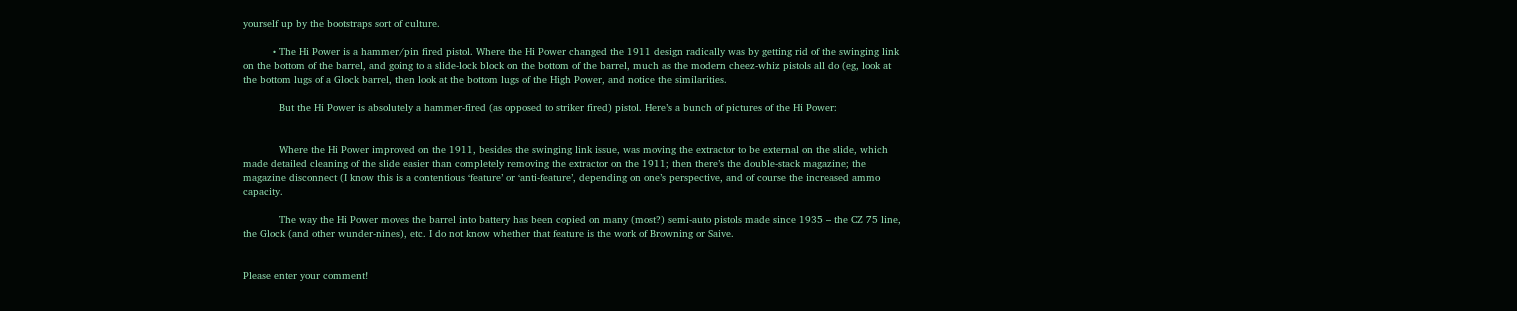yourself up by the bootstraps sort of culture.

          • The Hi Power is a hammer/pin fired pistol. Where the Hi Power changed the 1911 design radically was by getting rid of the swinging link on the bottom of the barrel, and going to a slide-lock block on the bottom of the barrel, much as the modern cheez-whiz pistols all do (eg, look at the bottom lugs of a Glock barrel, then look at the bottom lugs of the High Power, and notice the similarities.

            But the Hi Power is absolutely a hammer-fired (as opposed to striker fired) pistol. Here’s a bunch of pictures of the Hi Power:


            Where the Hi Power improved on the 1911, besides the swinging link issue, was moving the extractor to be external on the slide, which made detailed cleaning of the slide easier than completely removing the extractor on the 1911; then there’s the double-stack magazine; the magazine disconnect (I know this is a contentious ‘feature’ or ‘anti-feature’, depending on one’s perspective, and of course the increased ammo capacity.

            The way the Hi Power moves the barrel into battery has been copied on many (most?) semi-auto pistols made since 1935 – the CZ 75 line, the Glock (and other wunder-nines), etc. I do not know whether that feature is the work of Browning or Saive.


Please enter your comment!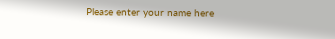Please enter your name here